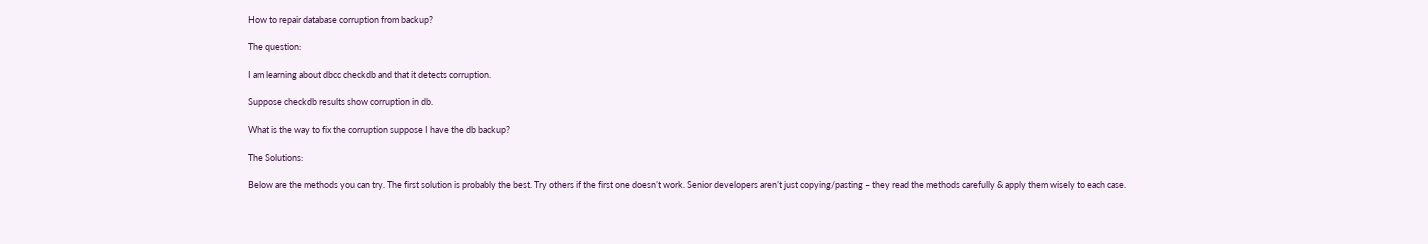How to repair database corruption from backup?

The question:

I am learning about dbcc checkdb and that it detects corruption.

Suppose checkdb results show corruption in db.

What is the way to fix the corruption suppose I have the db backup?

The Solutions:

Below are the methods you can try. The first solution is probably the best. Try others if the first one doesn’t work. Senior developers aren’t just copying/pasting – they read the methods carefully & apply them wisely to each case.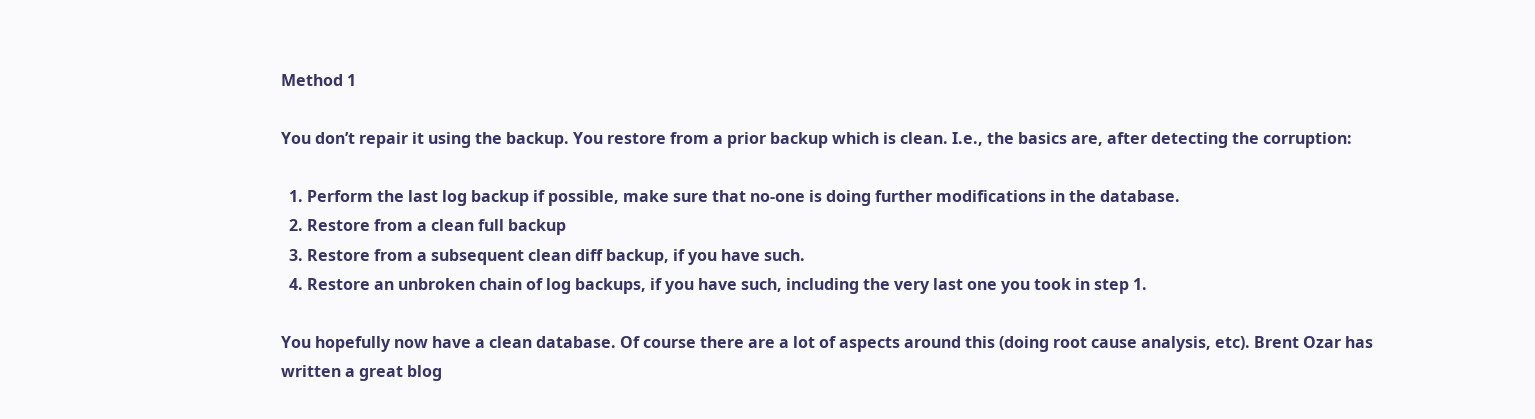Method 1

You don’t repair it using the backup. You restore from a prior backup which is clean. I.e., the basics are, after detecting the corruption:

  1. Perform the last log backup if possible, make sure that no-one is doing further modifications in the database.
  2. Restore from a clean full backup
  3. Restore from a subsequent clean diff backup, if you have such.
  4. Restore an unbroken chain of log backups, if you have such, including the very last one you took in step 1.

You hopefully now have a clean database. Of course there are a lot of aspects around this (doing root cause analysis, etc). Brent Ozar has written a great blog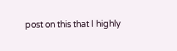post on this that I highly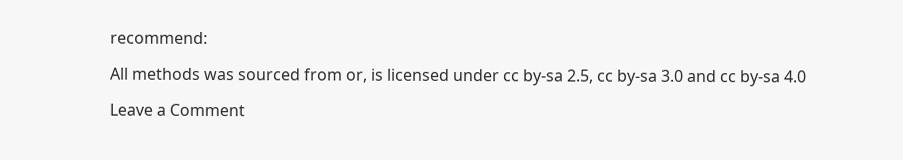recommend:

All methods was sourced from or, is licensed under cc by-sa 2.5, cc by-sa 3.0 and cc by-sa 4.0

Leave a Comment